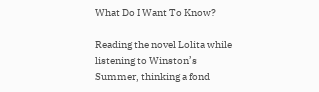What Do I Want To Know?

Reading the novel Lolita while listening to Winston’s Summer, thinking a fond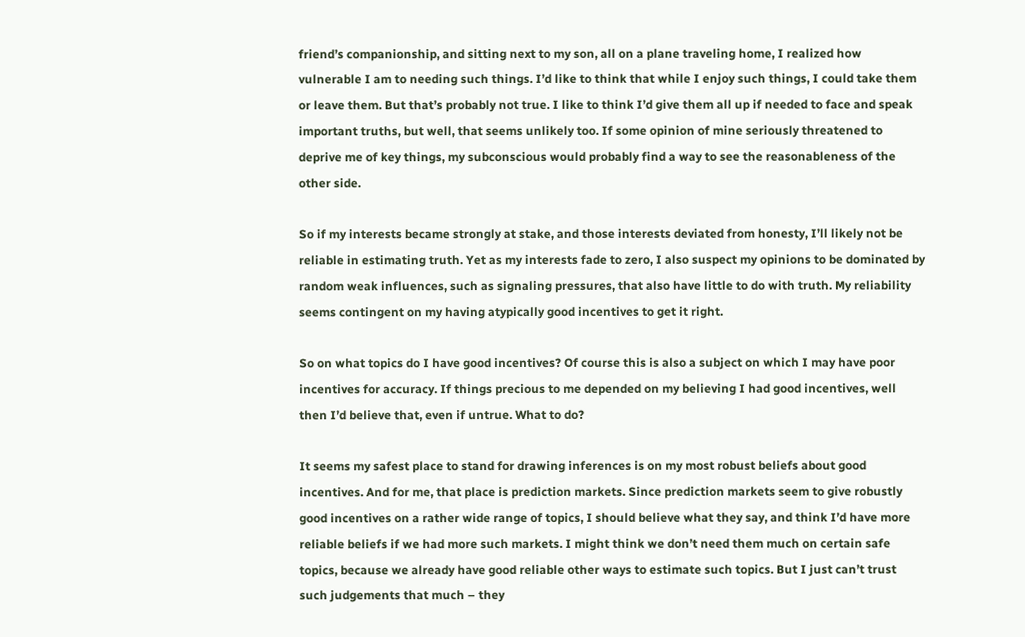friend’s companionship, and sitting next to my son, all on a plane traveling home, I realized how vulnerable I am to needing such things. I’d like to think that while I enjoy such things, I could take them or leave them. But that’s probably not true. I like to think I’d give them all up if needed to face and speak important truths, but well, that seems unlikely too. If some opinion of mine seriously threatened to deprive me of key things, my subconscious would probably find a way to see the reasonableness of the other side.

So if my interests became strongly at stake, and those interests deviated from honesty, I’ll likely not be reliable in estimating truth. Yet as my interests fade to zero, I also suspect my opinions to be dominated by random weak influences, such as signaling pressures, that also have little to do with truth. My reliability seems contingent on my having atypically good incentives to get it right.

So on what topics do I have good incentives? Of course this is also a subject on which I may have poor incentives for accuracy. If things precious to me depended on my believing I had good incentives, well then I’d believe that, even if untrue. What to do?

It seems my safest place to stand for drawing inferences is on my most robust beliefs about good incentives. And for me, that place is prediction markets. Since prediction markets seem to give robustly good incentives on a rather wide range of topics, I should believe what they say, and think I’d have more reliable beliefs if we had more such markets. I might think we don’t need them much on certain safe topics, because we already have good reliable other ways to estimate such topics. But I just can’t trust such judgements that much – they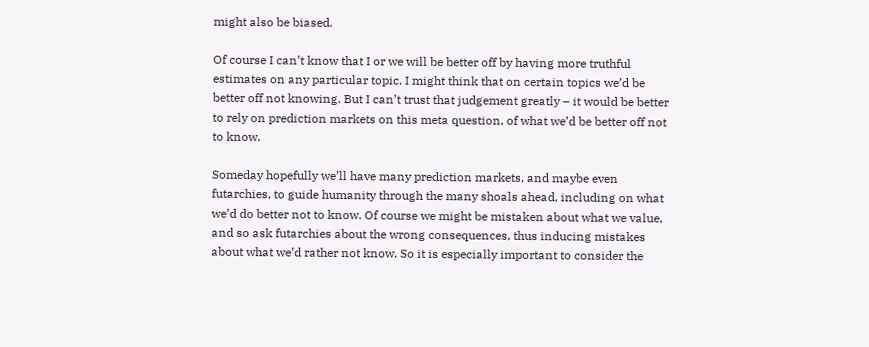might also be biased.

Of course I can’t know that I or we will be better off by having more truthful estimates on any particular topic. I might think that on certain topics we’d be better off not knowing. But I can’t trust that judgement greatly – it would be better to rely on prediction markets on this meta question, of what we’d be better off not to know.

Someday hopefully we’ll have many prediction markets, and maybe even futarchies, to guide humanity through the many shoals ahead, including on what we’d do better not to know. Of course we might be mistaken about what we value, and so ask futarchies about the wrong consequences, thus inducing mistakes about what we’d rather not know. So it is especially important to consider the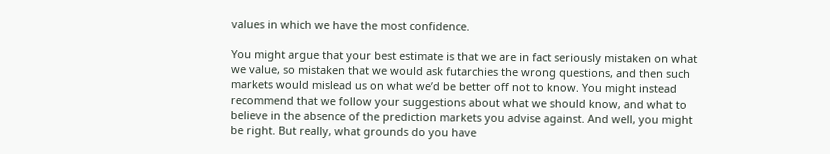values in which we have the most confidence.

You might argue that your best estimate is that we are in fact seriously mistaken on what we value, so mistaken that we would ask futarchies the wrong questions, and then such markets would mislead us on what we’d be better off not to know. You might instead recommend that we follow your suggestions about what we should know, and what to believe in the absence of the prediction markets you advise against. And well, you might be right. But really, what grounds do you have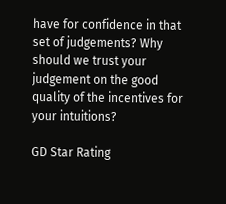have for confidence in that set of judgements? Why should we trust your judgement on the good quality of the incentives for your intuitions?

GD Star Rating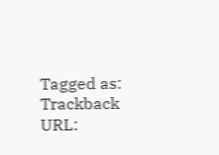Tagged as:
Trackback URL: